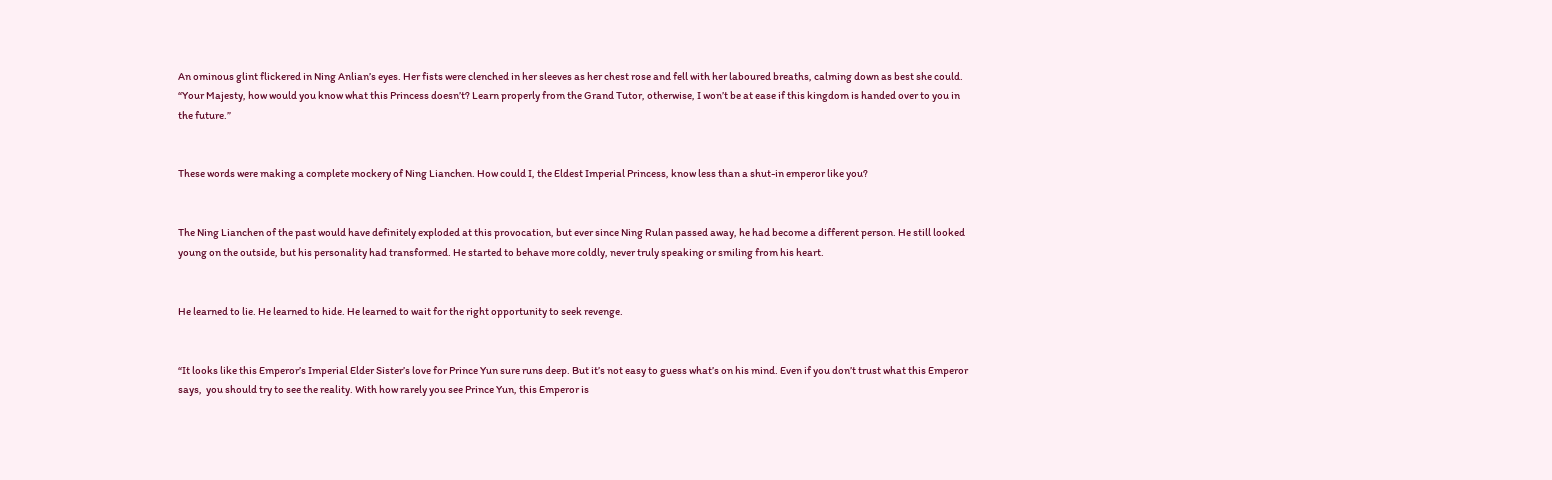An ominous glint flickered in Ning Anlian’s eyes. Her fists were clenched in her sleeves as her chest rose and fell with her laboured breaths, calming down as best she could. “Your Majesty, how would you know what this Princess doesn’t? Learn properly from the Grand Tutor, otherwise, I won’t be at ease if this kingdom is handed over to you in the future.”


These words were making a complete mockery of Ning Lianchen. How could I, the Eldest Imperial Princess, know less than a shut-in emperor like you?


The Ning Lianchen of the past would have definitely exploded at this provocation, but ever since Ning Rulan passed away, he had become a different person. He still looked young on the outside, but his personality had transformed. He started to behave more coldly, never truly speaking or smiling from his heart.


He learned to lie. He learned to hide. He learned to wait for the right opportunity to seek revenge.


“It looks like this Emperor’s Imperial Elder Sister’s love for Prince Yun sure runs deep. But it’s not easy to guess what’s on his mind. Even if you don’t trust what this Emperor says,  you should try to see the reality. With how rarely you see Prince Yun, this Emperor is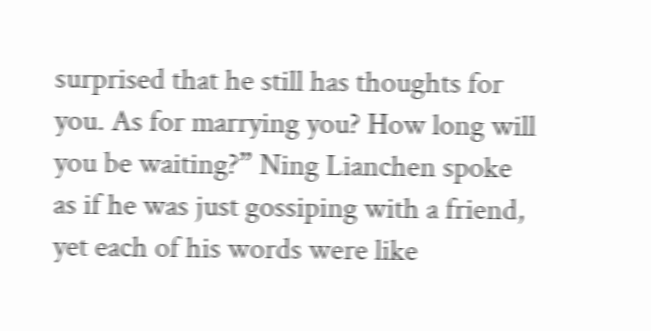surprised that he still has thoughts for you. As for marrying you? How long will you be waiting?” Ning Lianchen spoke as if he was just gossiping with a friend, yet each of his words were like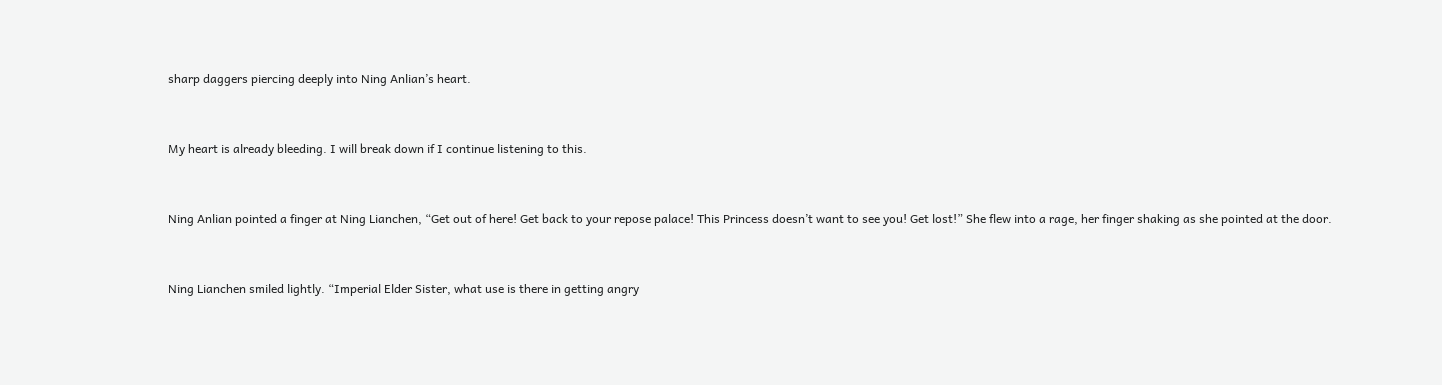sharp daggers piercing deeply into Ning Anlian’s heart.


My heart is already bleeding. I will break down if I continue listening to this.


Ning Anlian pointed a finger at Ning Lianchen, “Get out of here! Get back to your repose palace! This Princess doesn’t want to see you! Get lost!” She flew into a rage, her finger shaking as she pointed at the door.


Ning Lianchen smiled lightly. “Imperial Elder Sister, what use is there in getting angry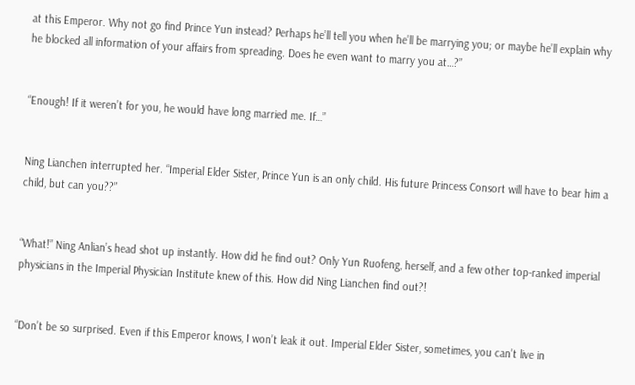at this Emperor. Why not go find Prince Yun instead? Perhaps he’ll tell you when he’ll be marrying you; or maybe he’ll explain why he blocked all information of your affairs from spreading. Does he even want to marry you at…?”


“Enough! If it weren’t for you, he would have long married me. If…”


Ning Lianchen interrupted her. “Imperial Elder Sister, Prince Yun is an only child. His future Princess Consort will have to bear him a child, but can you??”


“What!” Ning Anlian’s head shot up instantly. How did he find out? Only Yun Ruofeng, herself, and a few other top-ranked imperial physicians in the Imperial Physician Institute knew of this. How did Ning Lianchen find out?!


“Don’t be so surprised. Even if this Emperor knows, I won’t leak it out. Imperial Elder Sister, sometimes, you can’t live in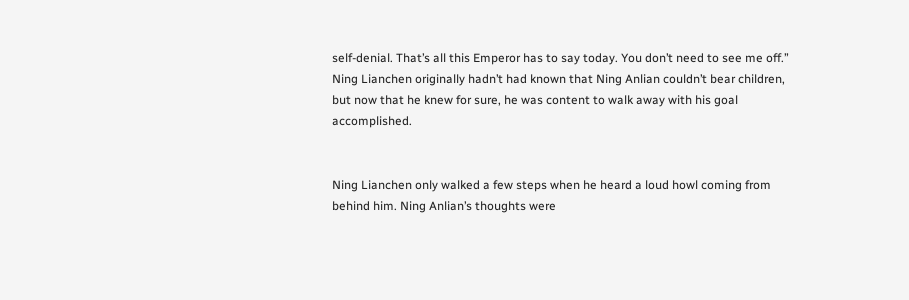self-denial. That’s all this Emperor has to say today. You don’t need to see me off.” Ning Lianchen originally hadn’t had known that Ning Anlian couldn’t bear children, but now that he knew for sure, he was content to walk away with his goal accomplished.


Ning Lianchen only walked a few steps when he heard a loud howl coming from behind him. Ning Anlian’s thoughts were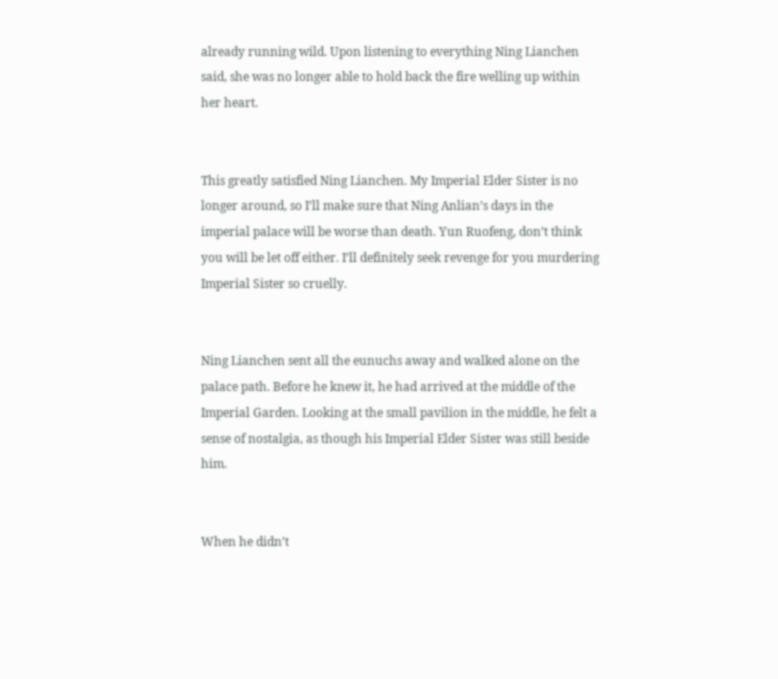already running wild. Upon listening to everything Ning Lianchen said, she was no longer able to hold back the fire welling up within her heart.


This greatly satisfied Ning Lianchen. My Imperial Elder Sister is no longer around, so I’ll make sure that Ning Anlian’s days in the imperial palace will be worse than death. Yun Ruofeng, don’t think you will be let off either. I’ll definitely seek revenge for you murdering Imperial Sister so cruelly.


Ning Lianchen sent all the eunuchs away and walked alone on the palace path. Before he knew it, he had arrived at the middle of the Imperial Garden. Looking at the small pavilion in the middle, he felt a sense of nostalgia, as though his Imperial Elder Sister was still beside him.


When he didn’t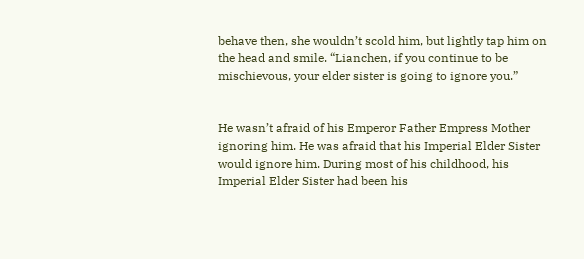behave then, she wouldn’t scold him, but lightly tap him on the head and smile. “Lianchen, if you continue to be mischievous, your elder sister is going to ignore you.”


He wasn’t afraid of his Emperor Father Empress Mother ignoring him. He was afraid that his Imperial Elder Sister would ignore him. During most of his childhood, his Imperial Elder Sister had been his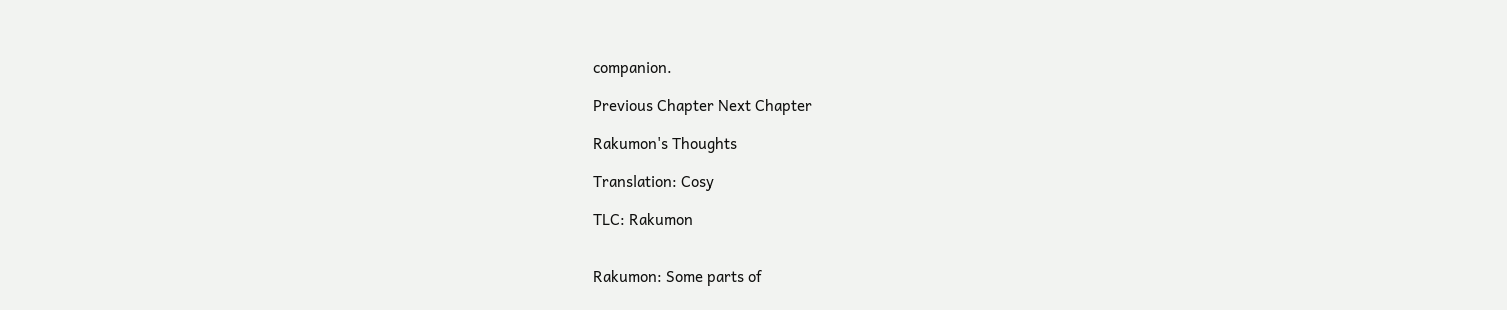companion.

Previous Chapter Next Chapter

Rakumon's Thoughts

Translation: Cosy

TLC: Rakumon


Rakumon: Some parts of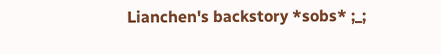Lianchen's backstory *sobs* ;_;